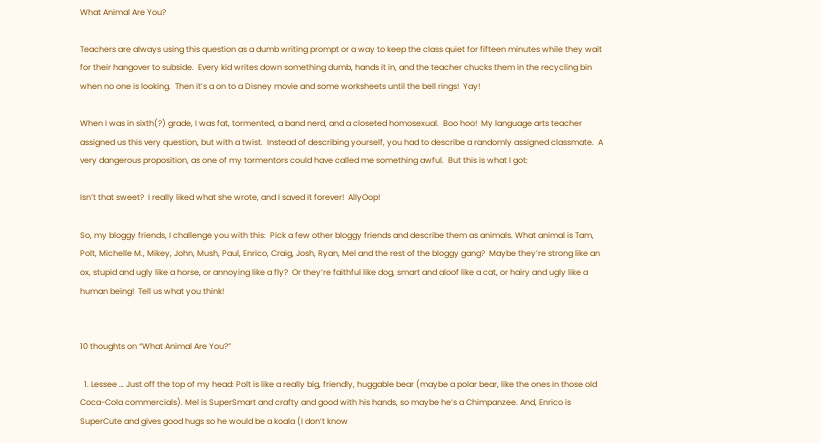What Animal Are You?

Teachers are always using this question as a dumb writing prompt or a way to keep the class quiet for fifteen minutes while they wait for their hangover to subside.  Every kid writes down something dumb, hands it in, and the teacher chucks them in the recycling bin when no one is looking.  Then it’s a on to a Disney movie and some worksheets until the bell rings!  Yay!

When I was in sixth(?) grade, I was fat, tormented, a band nerd, and a closeted homosexual.  Boo hoo!  My language arts teacher assigned us this very question, but with a twist.  Instead of describing yourself, you had to describe a randomly assigned classmate.  A very dangerous proposition, as one of my tormentors could have called me something awful.  But this is what I got:

Isn’t that sweet?  I really liked what she wrote, and I saved it forever!  AllyOop!

So, my bloggy friends, I challenge you with this:  Pick a few other bloggy friends and describe them as animals. What animal is Tam, Polt, Michelle M., Mikey, John, Mush, Paul, Enrico, Craig, Josh, Ryan, Mel and the rest of the bloggy gang?  Maybe they’re strong like an ox, stupid and ugly like a horse, or annoying like a fly?  Or they’re faithful like dog, smart and aloof like a cat, or hairy and ugly like a human being!  Tell us what you think!


10 thoughts on “What Animal Are You?”

  1. Lessee … Just off the top of my head: Polt is like a really big, friendly, huggable bear (maybe a polar bear, like the ones in those old Coca-Cola commercials). Mel is SuperSmart and crafty and good with his hands, so maybe he’s a Chimpanzee. And, Enrico is SuperCute and gives good hugs so he would be a koala (I don’t know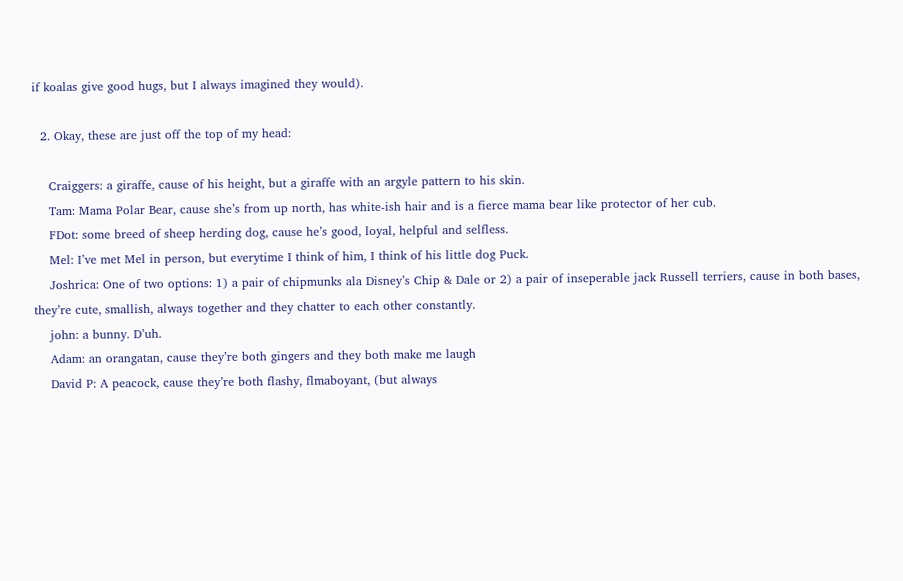if koalas give good hugs, but I always imagined they would).

  2. Okay, these are just off the top of my head:

    Craiggers: a giraffe, cause of his height, but a giraffe with an argyle pattern to his skin.
    Tam: Mama Polar Bear, cause she’s from up north, has white-ish hair and is a fierce mama bear like protector of her cub.
    FDot: some breed of sheep herding dog, cause he’s good, loyal, helpful and selfless.
    Mel: I’ve met Mel in person, but everytime I think of him, I think of his little dog Puck.
    Joshrica: One of two options: 1) a pair of chipmunks ala Disney’s Chip & Dale or 2) a pair of inseperable jack Russell terriers, cause in both bases, they’re cute, smallish, always together and they chatter to each other constantly.
    john: a bunny. D’uh.
    Adam: an orangatan, cause they’re both gingers and they both make me laugh
    David P: A peacock, cause they’re both flashy, flmaboyant, (but always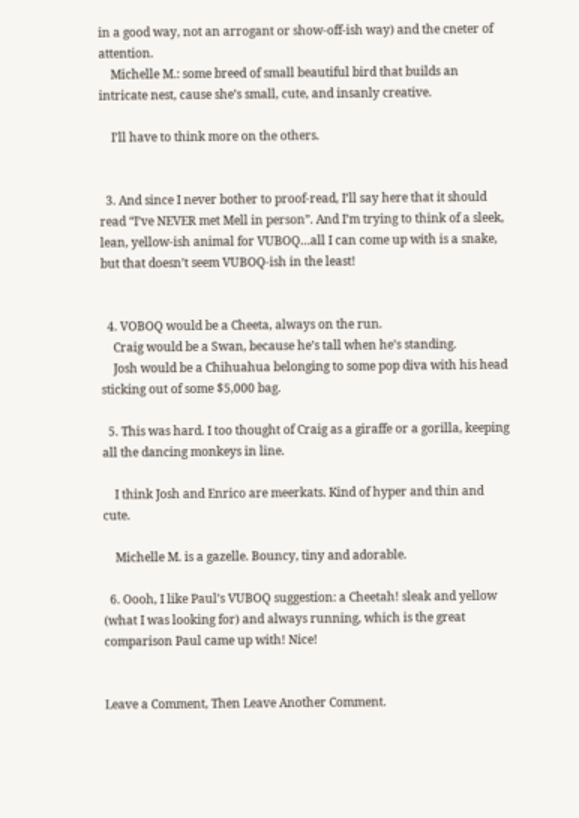in a good way, not an arrogant or show-off-ish way) and the cneter of attention.
    Michelle M.: some breed of small beautiful bird that builds an intricate nest, cause she’s small, cute, and insanly creative.

    I’ll have to think more on the others.


  3. And since I never bother to proof-read, I’ll say here that it should read “I’ve NEVER met Mell in person”. And I’m trying to think of a sleek, lean, yellow-ish animal for VUBOQ…all I can come up with is a snake, but that doesn’t seem VUBOQ-ish in the least!


  4. VOBOQ would be a Cheeta, always on the run.
    Craig would be a Swan, because he’s tall when he’s standing.
    Josh would be a Chihuahua belonging to some pop diva with his head sticking out of some $5,000 bag.

  5. This was hard. I too thought of Craig as a giraffe or a gorilla, keeping all the dancing monkeys in line.

    I think Josh and Enrico are meerkats. Kind of hyper and thin and cute.

    Michelle M. is a gazelle. Bouncy, tiny and adorable.

  6. Oooh, I like Paul’s VUBOQ suggestion: a Cheetah! sleak and yellow (what I was looking for) and always running, which is the great comparison Paul came up with! Nice!


Leave a Comment, Then Leave Another Comment.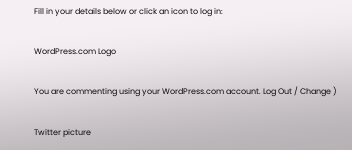Fill in your details below or click an icon to log in:

WordPress.com Logo

You are commenting using your WordPress.com account. Log Out / Change )

Twitter picture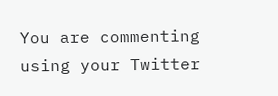You are commenting using your Twitter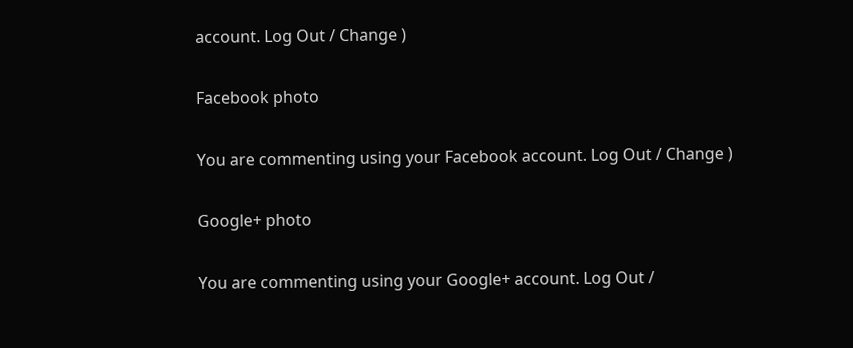account. Log Out / Change )

Facebook photo

You are commenting using your Facebook account. Log Out / Change )

Google+ photo

You are commenting using your Google+ account. Log Out /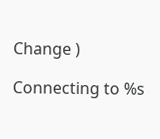Change )

Connecting to %s